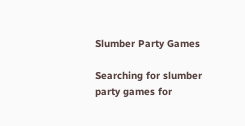Slumber Party Games

Searching for slumber party games for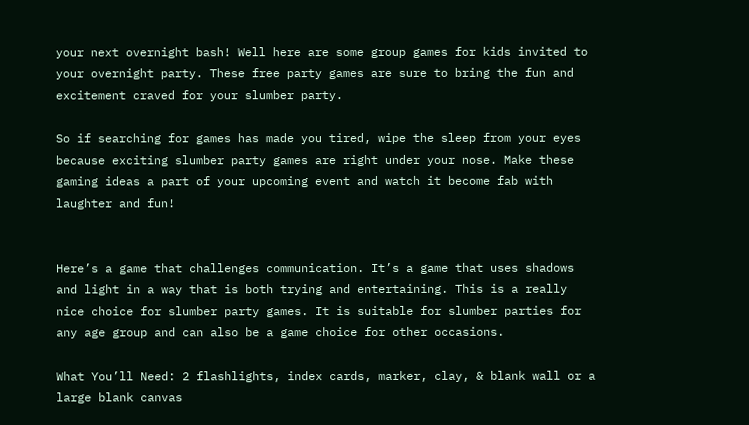your next overnight bash! Well here are some group games for kids invited to your overnight party. These free party games are sure to bring the fun and excitement craved for your slumber party.

So if searching for games has made you tired, wipe the sleep from your eyes because exciting slumber party games are right under your nose. Make these gaming ideas a part of your upcoming event and watch it become fab with laughter and fun!


Here’s a game that challenges communication. It’s a game that uses shadows and light in a way that is both trying and entertaining. This is a really nice choice for slumber party games. It is suitable for slumber parties for any age group and can also be a game choice for other occasions.

What You’ll Need: 2 flashlights, index cards, marker, clay, & blank wall or a large blank canvas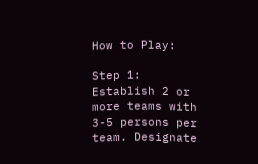How to Play:

Step 1: Establish 2 or more teams with 3-5 persons per team. Designate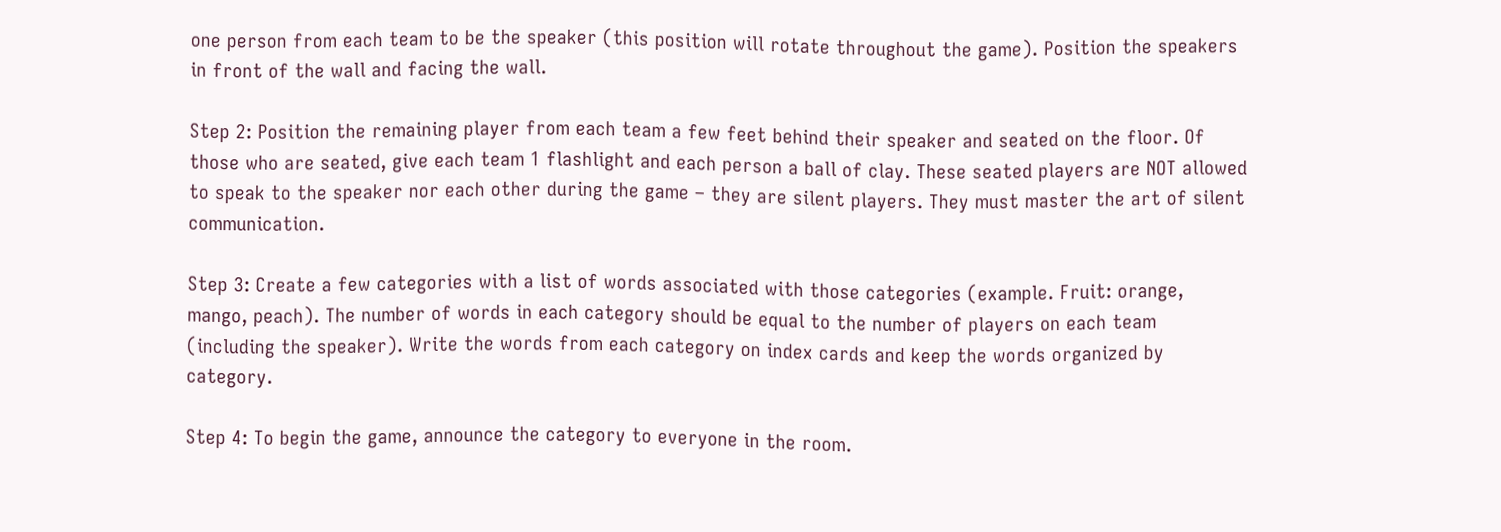one person from each team to be the speaker (this position will rotate throughout the game). Position the speakers in front of the wall and facing the wall.

Step 2: Position the remaining player from each team a few feet behind their speaker and seated on the floor. Of those who are seated, give each team 1 flashlight and each person a ball of clay. These seated players are NOT allowed to speak to the speaker nor each other during the game – they are silent players. They must master the art of silent communication.

Step 3: Create a few categories with a list of words associated with those categories (example. Fruit: orange, mango, peach). The number of words in each category should be equal to the number of players on each team (including the speaker). Write the words from each category on index cards and keep the words organized by category.

Step 4: To begin the game, announce the category to everyone in the room.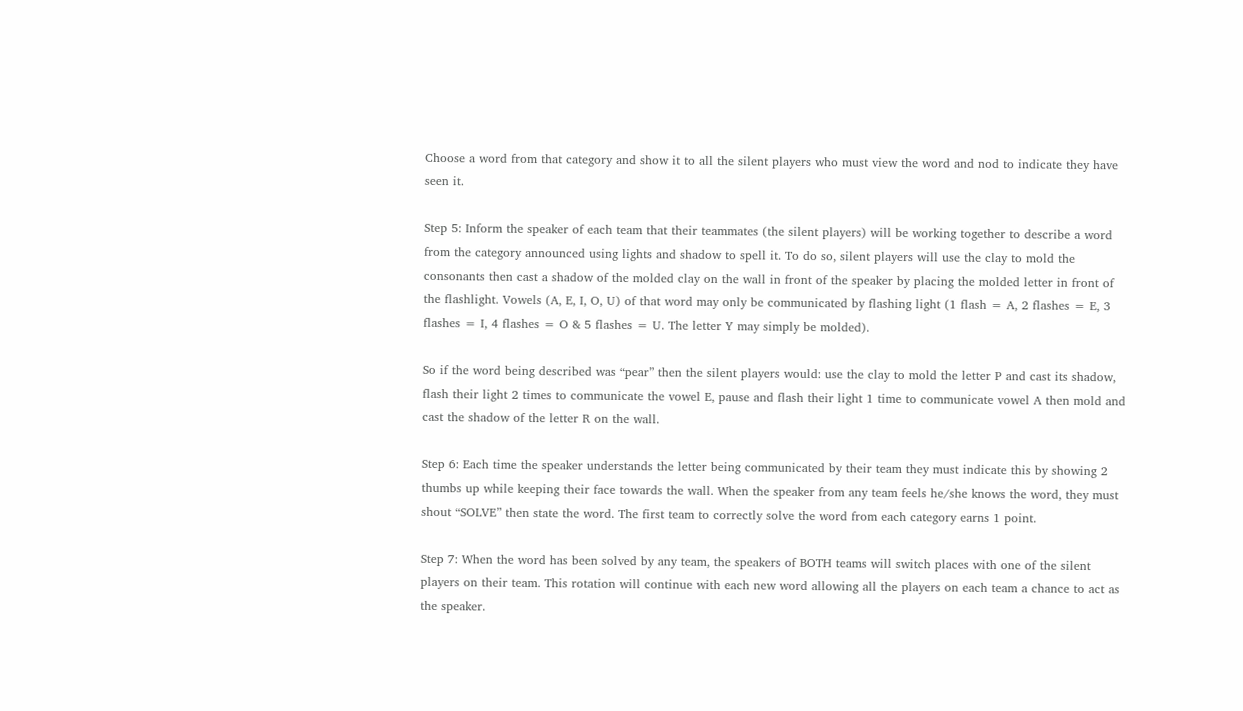Choose a word from that category and show it to all the silent players who must view the word and nod to indicate they have seen it.

Step 5: Inform the speaker of each team that their teammates (the silent players) will be working together to describe a word from the category announced using lights and shadow to spell it. To do so, silent players will use the clay to mold the consonants then cast a shadow of the molded clay on the wall in front of the speaker by placing the molded letter in front of the flashlight. Vowels (A, E, I, O, U) of that word may only be communicated by flashing light (1 flash = A, 2 flashes = E, 3 flashes = I, 4 flashes = O & 5 flashes = U. The letter Y may simply be molded).

So if the word being described was “pear” then the silent players would: use the clay to mold the letter P and cast its shadow, flash their light 2 times to communicate the vowel E, pause and flash their light 1 time to communicate vowel A then mold and cast the shadow of the letter R on the wall.

Step 6: Each time the speaker understands the letter being communicated by their team they must indicate this by showing 2 thumbs up while keeping their face towards the wall. When the speaker from any team feels he/she knows the word, they must shout “SOLVE” then state the word. The first team to correctly solve the word from each category earns 1 point.

Step 7: When the word has been solved by any team, the speakers of BOTH teams will switch places with one of the silent players on their team. This rotation will continue with each new word allowing all the players on each team a chance to act as the speaker.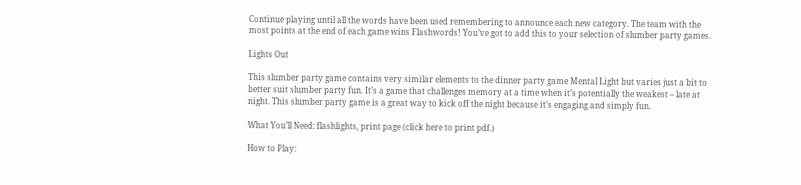Continue playing until all the words have been used remembering to announce each new category. The team with the most points at the end of each game wins Flashwords! You’ve got to add this to your selection of slumber party games.

Lights Out

This slumber party game contains very similar elements to the dinner party game Mental Light but varies just a bit to better suit slumber party fun. It’s a game that challenges memory at a time when it’s potentially the weakest – late at night. This slumber party game is a great way to kick off the night because it’s engaging and simply fun.

What You’ll Need: flashlights, print page (click here to print pdf.)

How to Play: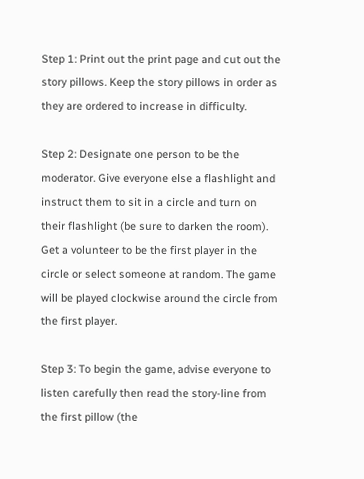Step 1: Print out the print page and cut out the story pillows. Keep the story pillows in order as they are ordered to increase in difficulty.

Step 2: Designate one person to be the moderator. Give everyone else a flashlight and instruct them to sit in a circle and turn on their flashlight (be sure to darken the room). Get a volunteer to be the first player in the circle or select someone at random. The game will be played clockwise around the circle from the first player.

Step 3: To begin the game, advise everyone to listen carefully then read the story-line from the first pillow (the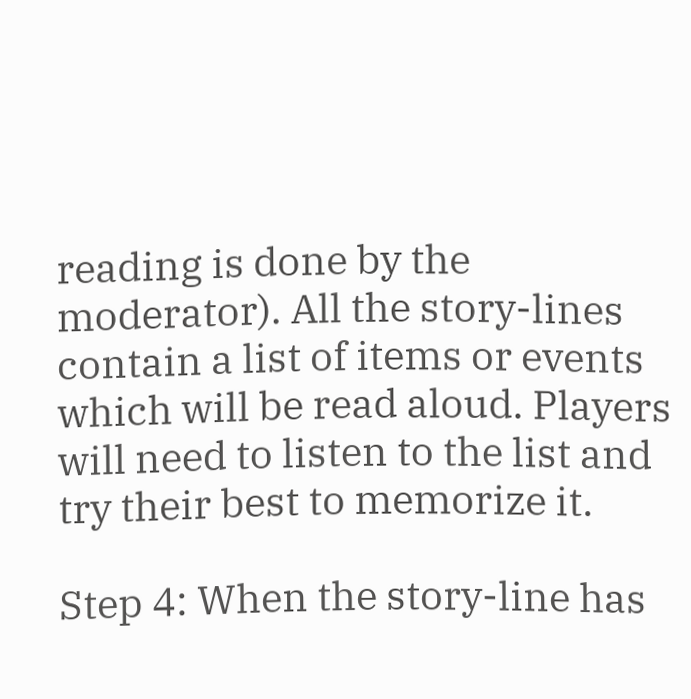reading is done by the moderator). All the story-lines contain a list of items or events which will be read aloud. Players will need to listen to the list and try their best to memorize it.

Step 4: When the story-line has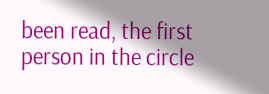been read, the first person in the circle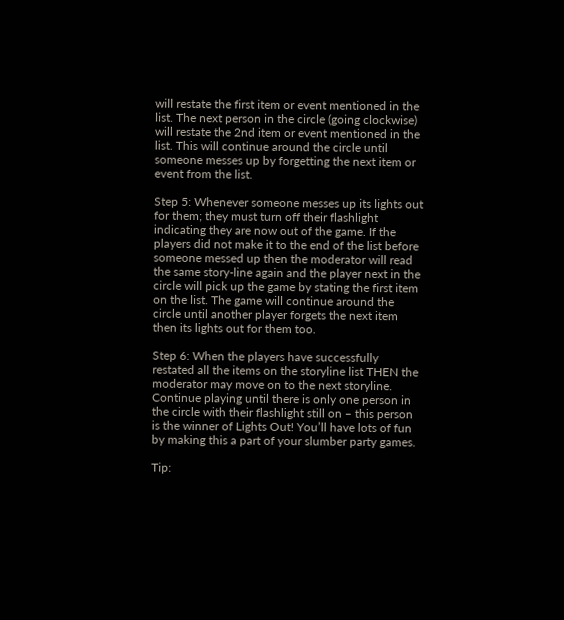will restate the first item or event mentioned in the list. The next person in the circle (going clockwise) will restate the 2nd item or event mentioned in the list. This will continue around the circle until someone messes up by forgetting the next item or event from the list.

Step 5: Whenever someone messes up its lights out for them; they must turn off their flashlight indicating they are now out of the game. If the players did not make it to the end of the list before someone messed up then the moderator will read the same story-line again and the player next in the circle will pick up the game by stating the first item on the list. The game will continue around the circle until another player forgets the next item then its lights out for them too.

Step 6: When the players have successfully restated all the items on the storyline list THEN the moderator may move on to the next storyline. Continue playing until there is only one person in the circle with their flashlight still on – this person is the winner of Lights Out! You’ll have lots of fun by making this a part of your slumber party games.

Tip: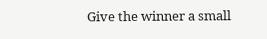Give the winner a small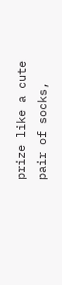prize like a cute pair of socks,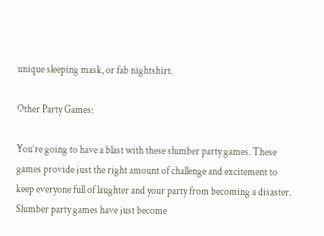unique sleeping mask, or fab nightshirt.

Other Party Games:

You’re going to have a blast with these slumber party games. These games provide just the right amount of challenge and excitement to keep everyone full of laughter and your party from becoming a disaster. Slumber party games have just become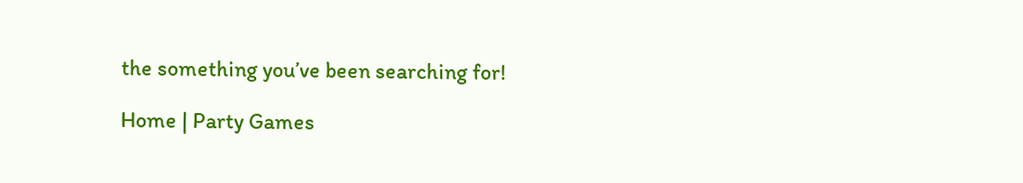the something you’ve been searching for!

Home | Party Games